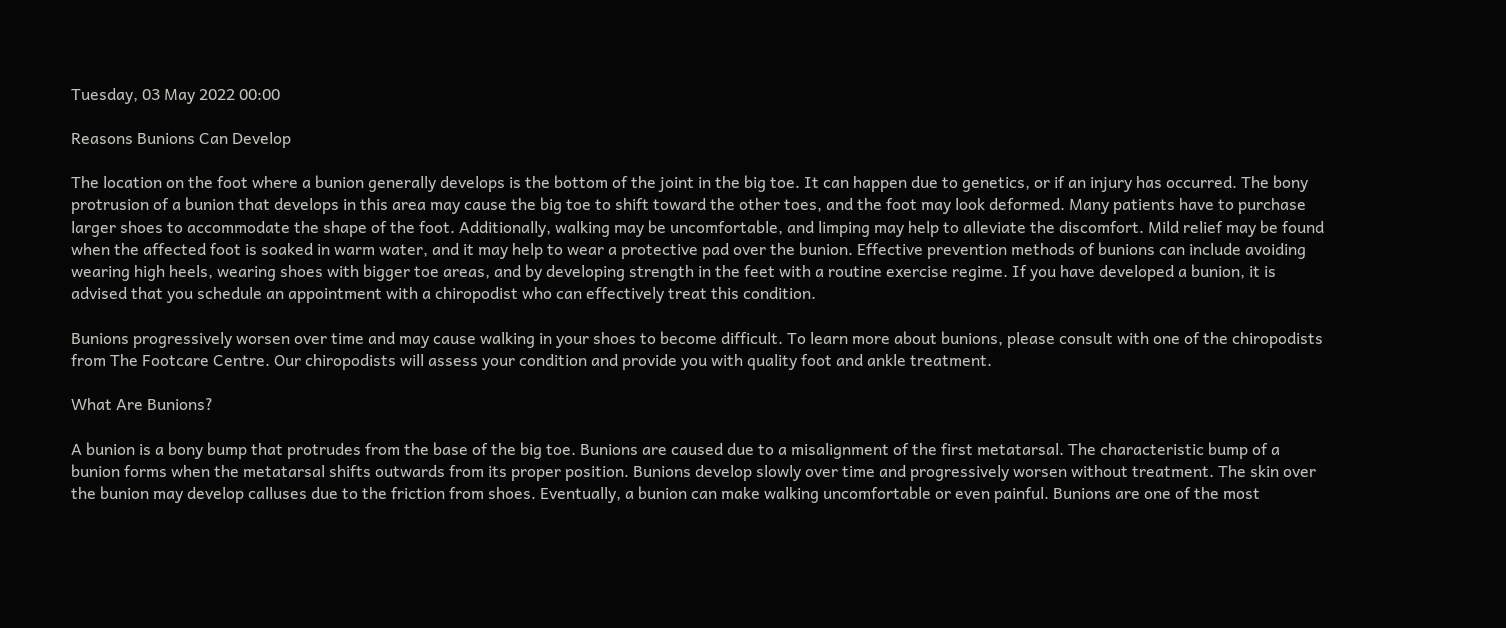Tuesday, 03 May 2022 00:00

Reasons Bunions Can Develop

The location on the foot where a bunion generally develops is the bottom of the joint in the big toe. It can happen due to genetics, or if an injury has occurred. The bony protrusion of a bunion that develops in this area may cause the big toe to shift toward the other toes, and the foot may look deformed. Many patients have to purchase larger shoes to accommodate the shape of the foot. Additionally, walking may be uncomfortable, and limping may help to alleviate the discomfort. Mild relief may be found when the affected foot is soaked in warm water, and it may help to wear a protective pad over the bunion. Effective prevention methods of bunions can include avoiding wearing high heels, wearing shoes with bigger toe areas, and by developing strength in the feet with a routine exercise regime. If you have developed a bunion, it is advised that you schedule an appointment with a chiropodist who can effectively treat this condition.

Bunions progressively worsen over time and may cause walking in your shoes to become difficult. To learn more about bunions, please consult with one of the chiropodists from The Footcare Centre. Our chiropodists will assess your condition and provide you with quality foot and ankle treatment.

What Are Bunions?

A bunion is a bony bump that protrudes from the base of the big toe. Bunions are caused due to a misalignment of the first metatarsal. The characteristic bump of a bunion forms when the metatarsal shifts outwards from its proper position. Bunions develop slowly over time and progressively worsen without treatment. The skin over the bunion may develop calluses due to the friction from shoes. Eventually, a bunion can make walking uncomfortable or even painful. Bunions are one of the most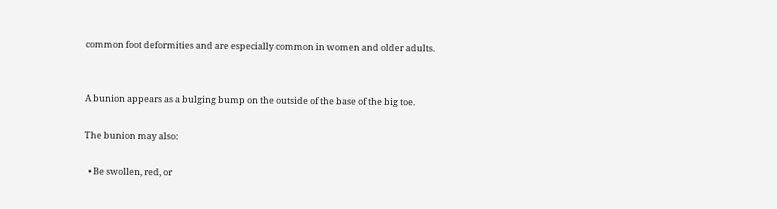common foot deformities and are especially common in women and older adults.


A bunion appears as a bulging bump on the outside of the base of the big toe.

The bunion may also:

  • Be swollen, red, or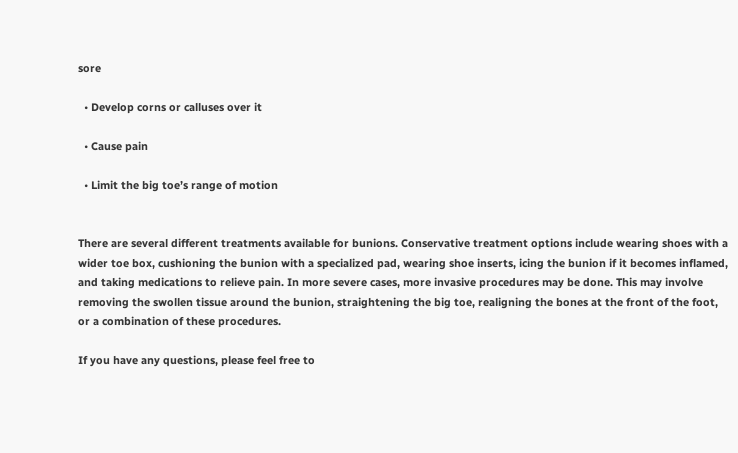sore

  • Develop corns or calluses over it

  • Cause pain

  • Limit the big toe’s range of motion


There are several different treatments available for bunions. Conservative treatment options include wearing shoes with a wider toe box, cushioning the bunion with a specialized pad, wearing shoe inserts, icing the bunion if it becomes inflamed, and taking medications to relieve pain. In more severe cases, more invasive procedures may be done. This may involve removing the swollen tissue around the bunion, straightening the big toe, realigning the bones at the front of the foot, or a combination of these procedures.

If you have any questions, please feel free to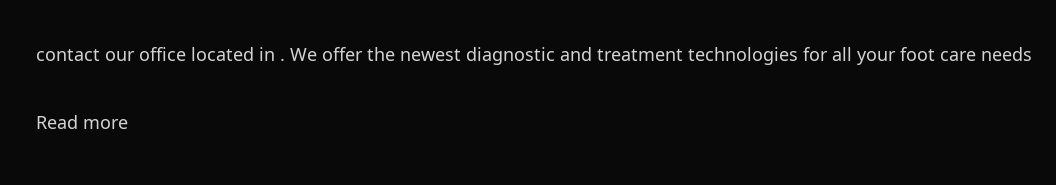contact our office located in . We offer the newest diagnostic and treatment technologies for all your foot care needs

Read more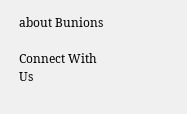about Bunions

Connect With Us